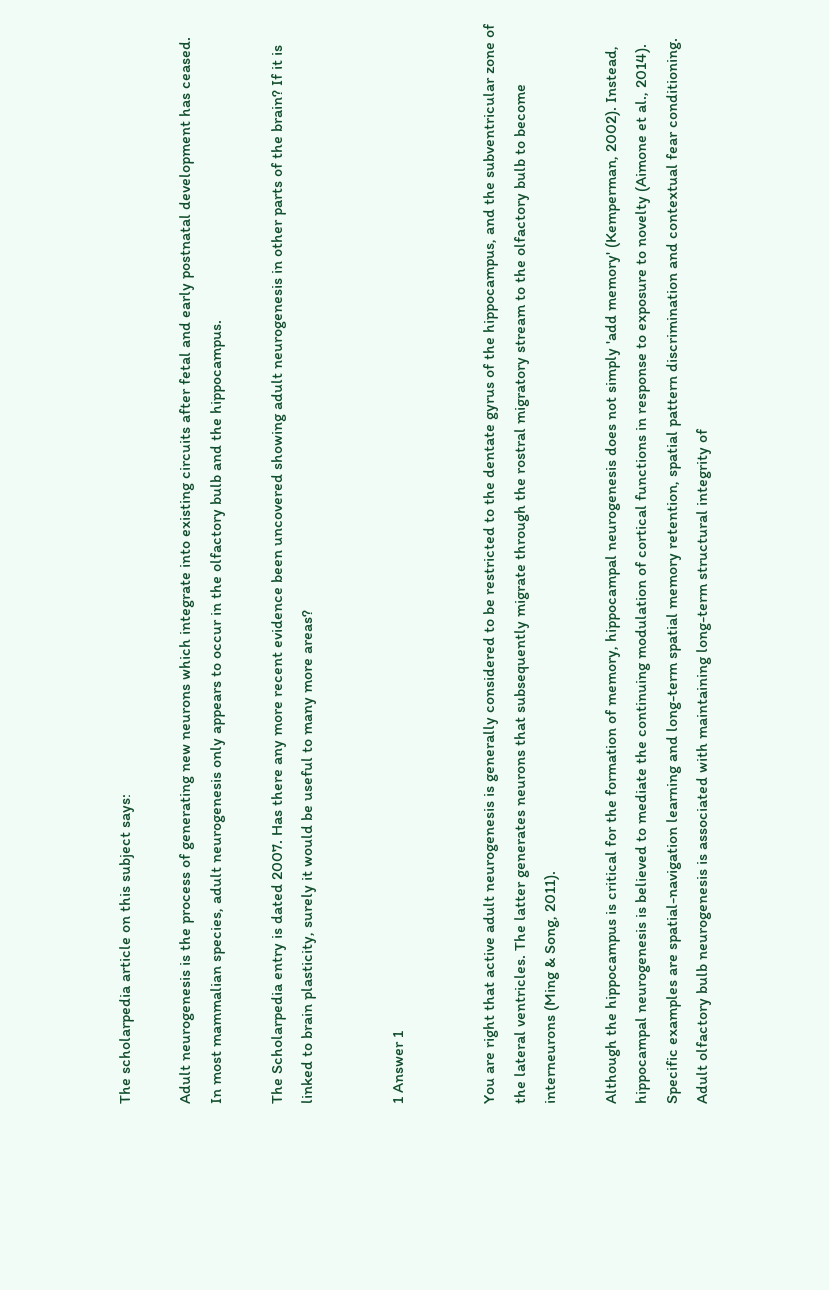The scholarpedia article on this subject says:

Adult neurogenesis is the process of generating new neurons which integrate into existing circuits after fetal and early postnatal development has ceased. In most mammalian species, adult neurogenesis only appears to occur in the olfactory bulb and the hippocampus.

The Scholarpedia entry is dated 2007. Has there any more recent evidence been uncovered showing adult neurogenesis in other parts of the brain? If it is linked to brain plasticity, surely it would be useful to many more areas?


1 Answer 1


You are right that active adult neurogenesis is generally considered to be restricted to the dentate gyrus of the hippocampus, and the subventricular zone of the lateral ventricles. The latter generates neurons that subsequently migrate through the rostral migratory stream to the olfactory bulb to become interneurons (Ming & Song, 2011).

Although the hippocampus is critical for the formation of memory, hippocampal neurogenesis does not simply 'add memory' (Kemperman, 2002). Instead, hippocampal neurogenesis is believed to mediate the continuing modulation of cortical functions in response to exposure to novelty (Aimone et al., 2014). Specific examples are spatial-navigation learning and long-term spatial memory retention, spatial pattern discrimination and contextual fear conditioning. Adult olfactory bulb neurogenesis is associated with maintaining long-term structural integrity of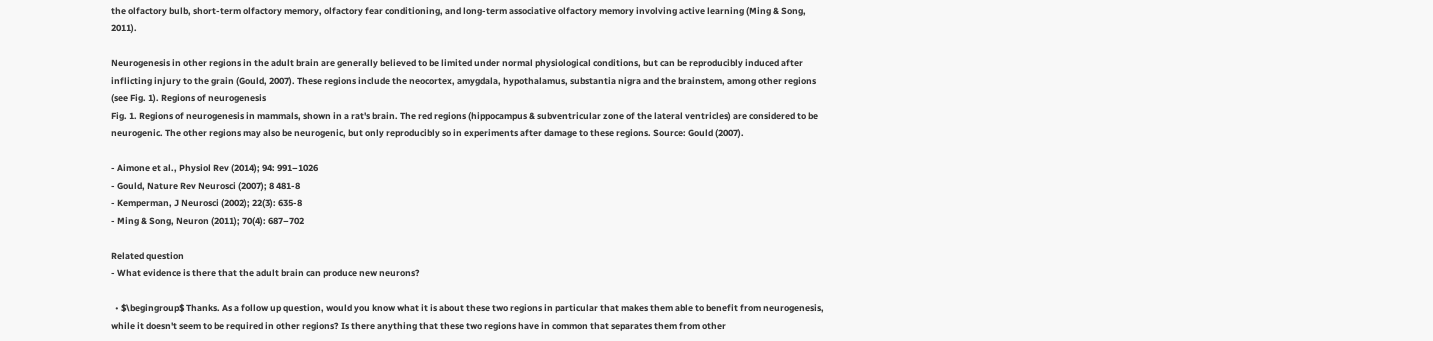the olfactory bulb, short-term olfactory memory, olfactory fear conditioning, and long-term associative olfactory memory involving active learning (Ming & Song, 2011).

Neurogenesis in other regions in the adult brain are generally believed to be limited under normal physiological conditions, but can be reproducibly induced after inflicting injury to the grain (Gould, 2007). These regions include the neocortex, amygdala, hypothalamus, substantia nigra and the brainstem, among other regions (see Fig. 1). Regions of neurogenesis
Fig. 1. Regions of neurogenesis in mammals, shown in a rat's brain. The red regions (hippocampus & subventricular zone of the lateral ventricles) are considered to be neurogenic. The other regions may also be neurogenic, but only reproducibly so in experiments after damage to these regions. Source: Gould (2007).

- Aimone et al., Physiol Rev (2014); 94: 991–1026
- Gould, Nature Rev Neurosci (2007); 8 481-8
- Kemperman, J Neurosci (2002); 22(3): 635-8
- Ming & Song, Neuron (2011); 70(4): 687–702

Related question
- What evidence is there that the adult brain can produce new neurons?

  • $\begingroup$ Thanks. As a follow up question, would you know what it is about these two regions in particular that makes them able to benefit from neurogenesis, while it doesn't seem to be required in other regions? Is there anything that these two regions have in common that separates them from other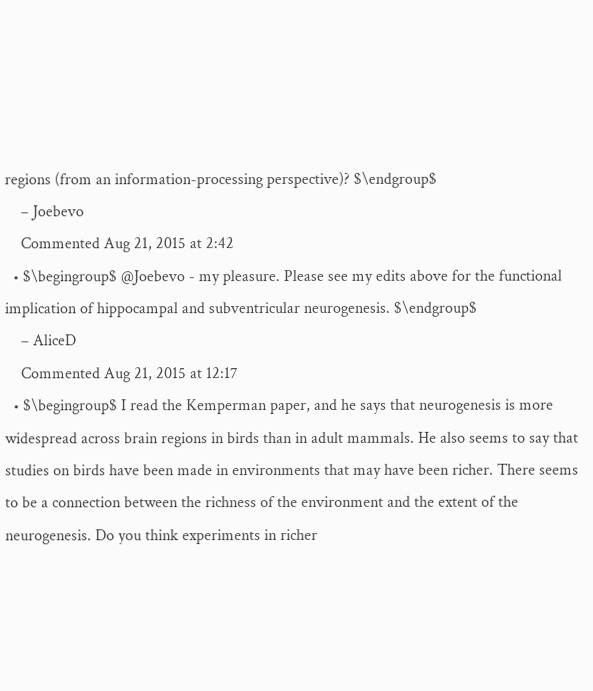regions (from an information-processing perspective)? $\endgroup$
    – Joebevo
    Commented Aug 21, 2015 at 2:42
  • $\begingroup$ @Joebevo - my pleasure. Please see my edits above for the functional implication of hippocampal and subventricular neurogenesis. $\endgroup$
    – AliceD
    Commented Aug 21, 2015 at 12:17
  • $\begingroup$ I read the Kemperman paper, and he says that neurogenesis is more widespread across brain regions in birds than in adult mammals. He also seems to say that studies on birds have been made in environments that may have been richer. There seems to be a connection between the richness of the environment and the extent of the neurogenesis. Do you think experiments in richer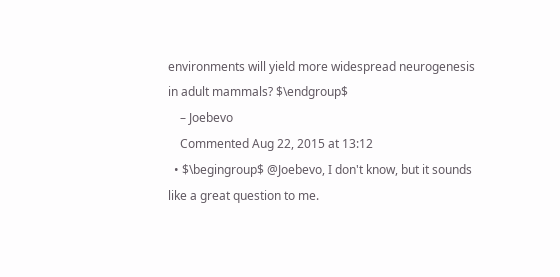environments will yield more widespread neurogenesis in adult mammals? $\endgroup$
    – Joebevo
    Commented Aug 22, 2015 at 13:12
  • $\begingroup$ @Joebevo, I don't know, but it sounds like a great question to me.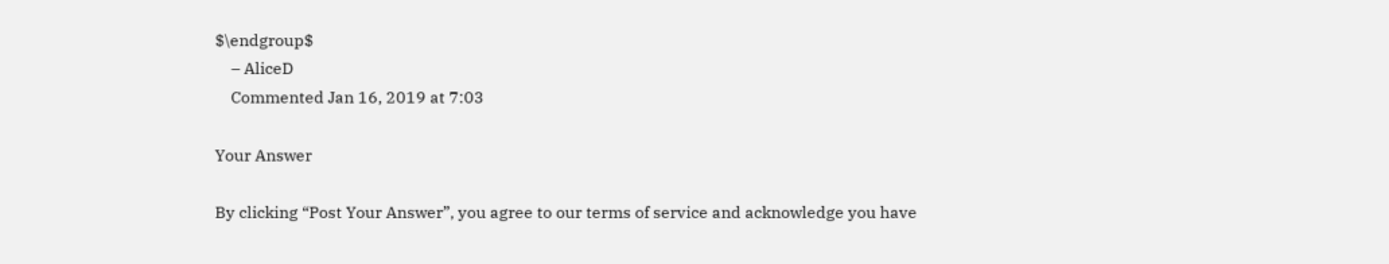$\endgroup$
    – AliceD
    Commented Jan 16, 2019 at 7:03

Your Answer

By clicking “Post Your Answer”, you agree to our terms of service and acknowledge you have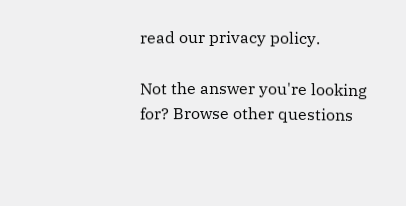read our privacy policy.

Not the answer you're looking for? Browse other questions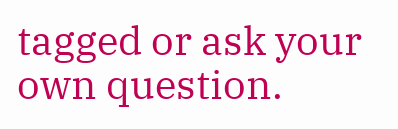tagged or ask your own question.